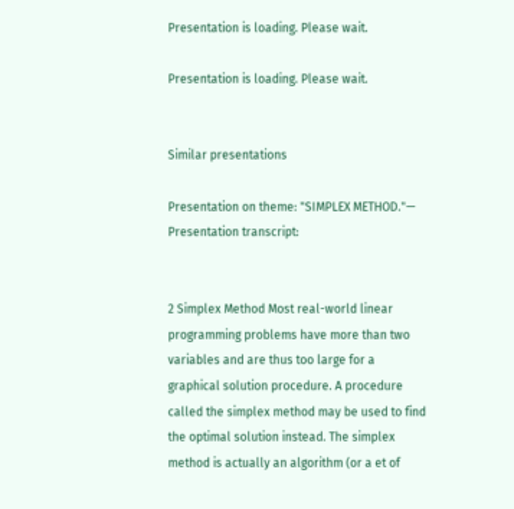Presentation is loading. Please wait.

Presentation is loading. Please wait.


Similar presentations

Presentation on theme: "SIMPLEX METHOD."— Presentation transcript:


2 Simplex Method Most real-world linear programming problems have more than two variables and are thus too large for a graphical solution procedure. A procedure called the simplex method may be used to find the optimal solution instead. The simplex method is actually an algorithm (or a et of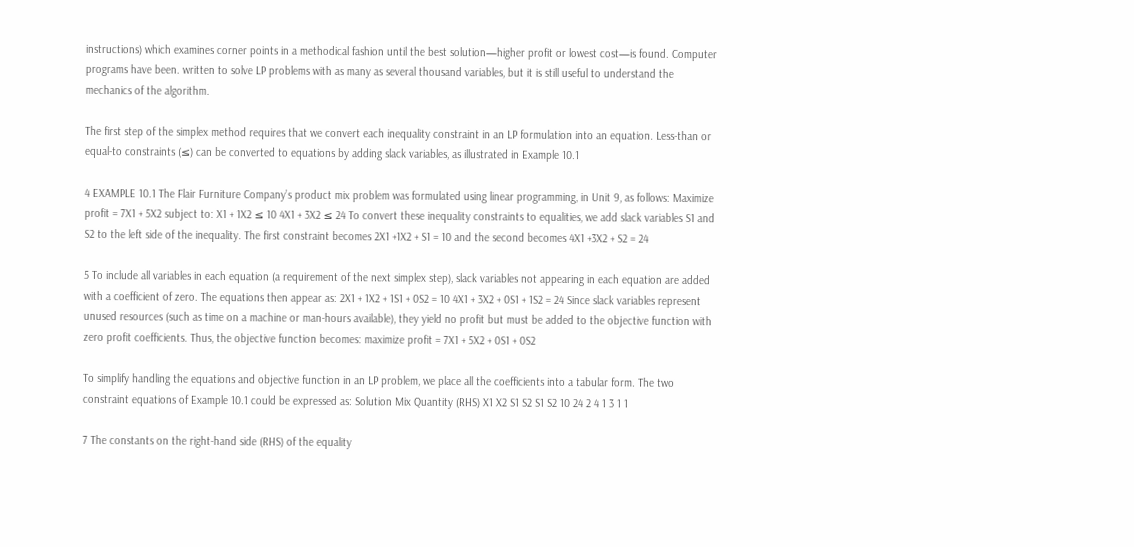instructions) which examines corner points in a methodical fashion until the best solution—higher profit or lowest cost—is found. Computer programs have been. written to solve LP problems with as many as several thousand variables, but it is still useful to understand the mechanics of the algorithm.

The first step of the simplex method requires that we convert each inequality constraint in an LP formulation into an equation. Less-than or equal-to constraints (≤) can be converted to equations by adding slack variables, as illustrated in Example 10.1

4 EXAMPLE 10.1 The Flair Furniture Company’s product mix problem was formulated using linear programming, in Unit 9, as follows: Maximize profit = 7X1 + 5X2 subject to: X1 + 1X2 ≤ 10 4X1 + 3X2 ≤ 24 To convert these inequality constraints to equalities, we add slack variables S1 and S2 to the left side of the inequality. The first constraint becomes 2X1 +1X2 + S1 = 10 and the second becomes 4X1 +3X2 + S2 = 24

5 To include all variables in each equation (a requirement of the next simplex step), slack variables not appearing in each equation are added with a coefficient of zero. The equations then appear as: 2X1 + 1X2 + 1S1 + 0S2 = 10 4X1 + 3X2 + 0S1 + 1S2 = 24 Since slack variables represent unused resources (such as time on a machine or man-hours available), they yield no profit but must be added to the objective function with zero profit coefficients. Thus, the objective function becomes: maximize profit = 7X1 + 5X2 + 0S1 + 0S2

To simplify handling the equations and objective function in an LP problem, we place all the coefficients into a tabular form. The two constraint equations of Example 10.1 could be expressed as: Solution Mix Quantity (RHS) X1 X2 S1 S2 S1 S2 10 24 2 4 1 3 1 1

7 The constants on the right-hand side (RHS) of the equality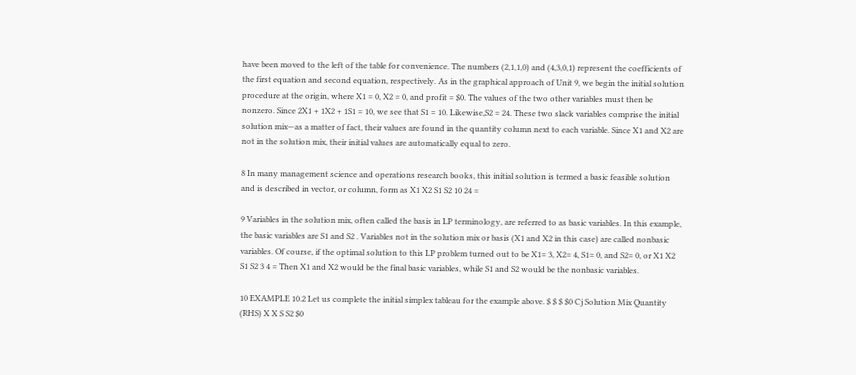have been moved to the left of the table for convenience. The numbers (2,1,1,0) and (4,3,0,1) represent the coefficients of the first equation and second equation, respectively. As in the graphical approach of Unit 9, we begin the initial solution procedure at the origin, where X1 = 0, X2 = 0, and profit = $0. The values of the two other variables must then be nonzero. Since 2X1 + 1X2 + 1S1 = 10, we see that S1 = 10. Likewise,S2 = 24. These two slack variables comprise the initial solution mix—as a matter of fact, their values are found in the quantity column next to each variable. Since X1 and X2 are not in the solution mix, their initial values are automatically equal to zero.

8 In many management science and operations research books, this initial solution is termed a basic feasible solution and is described in vector, or column, form as X1 X2 S1 S2 10 24 =

9 Variables in the solution mix, often called the basis in LP terminology, are referred to as basic variables. In this example, the basic variables are S1 and S2 . Variables not in the solution mix or basis (X1 and X2 in this case) are called nonbasic variables. Of course, if the optimal solution to this LP problem turned out to be X1= 3, X2= 4, S1= 0, and S2= 0, or X1 X2 S1 S2 3 4 = Then X1 and X2 would be the final basic variables, while S1 and S2 would be the nonbasic variables.

10 EXAMPLE 10.2 Let us complete the initial simplex tableau for the example above. $ $ $ $0 Cj Solution Mix Quantity (RHS) X X S S2 $0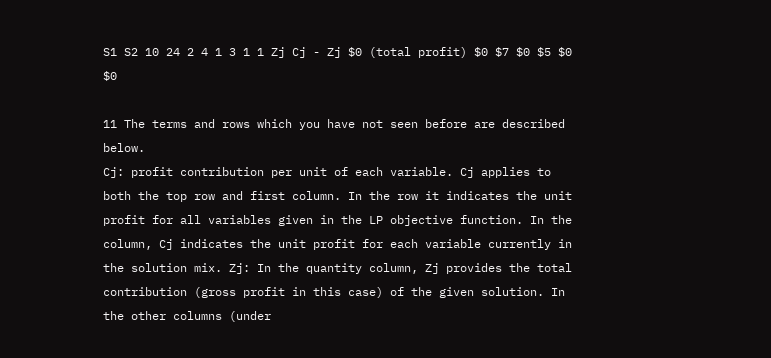S1 S2 10 24 2 4 1 3 1 1 Zj Cj - Zj $0 (total profit) $0 $7 $0 $5 $0 $0

11 The terms and rows which you have not seen before are described below.
Cj: profit contribution per unit of each variable. Cj applies to both the top row and first column. In the row it indicates the unit profit for all variables given in the LP objective function. In the column, Cj indicates the unit profit for each variable currently in the solution mix. Zj: In the quantity column, Zj provides the total contribution (gross profit in this case) of the given solution. In the other columns (under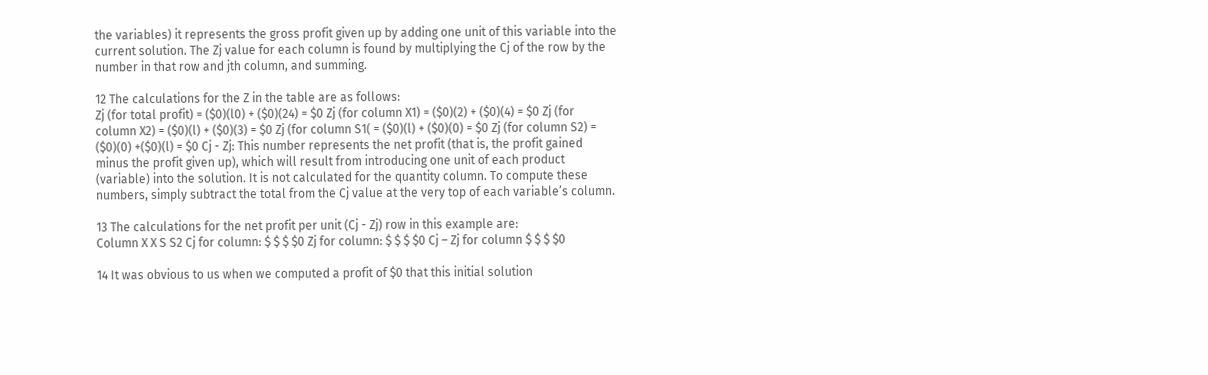the variables) it represents the gross profit given up by adding one unit of this variable into the current solution. The Zj value for each column is found by multiplying the Cj of the row by the number in that row and jth column, and summing.

12 The calculations for the Z in the table are as follows:
Zj (for total profit) = ($0)(l0) + ($0)(24) = $0 Zj (for column X1) = ($0)(2) + ($0)(4) = $0 Zj (for column X2) = ($0)(l) + ($0)(3) = $0 Zj (for column S1( = ($0)(l) + ($0)(0) = $0 Zj (for column S2) = ($0)(0) +($0)(l) = $0 Cj - Zj: This number represents the net profit (that is, the profit gained minus the profit given up), which will result from introducing one unit of each product (variable) into the solution. It is not calculated for the quantity column. To compute these numbers, simply subtract the total from the Cj value at the very top of each variable’s column.

13 The calculations for the net profit per unit (Cj - Zj) row in this example are:
Column X X S S2 Cj for column: $ $ $ $0 Zj for column: $ $ $ $0 Cj – Zj for column $ $ $ $0

14 It was obvious to us when we computed a profit of $0 that this initial solution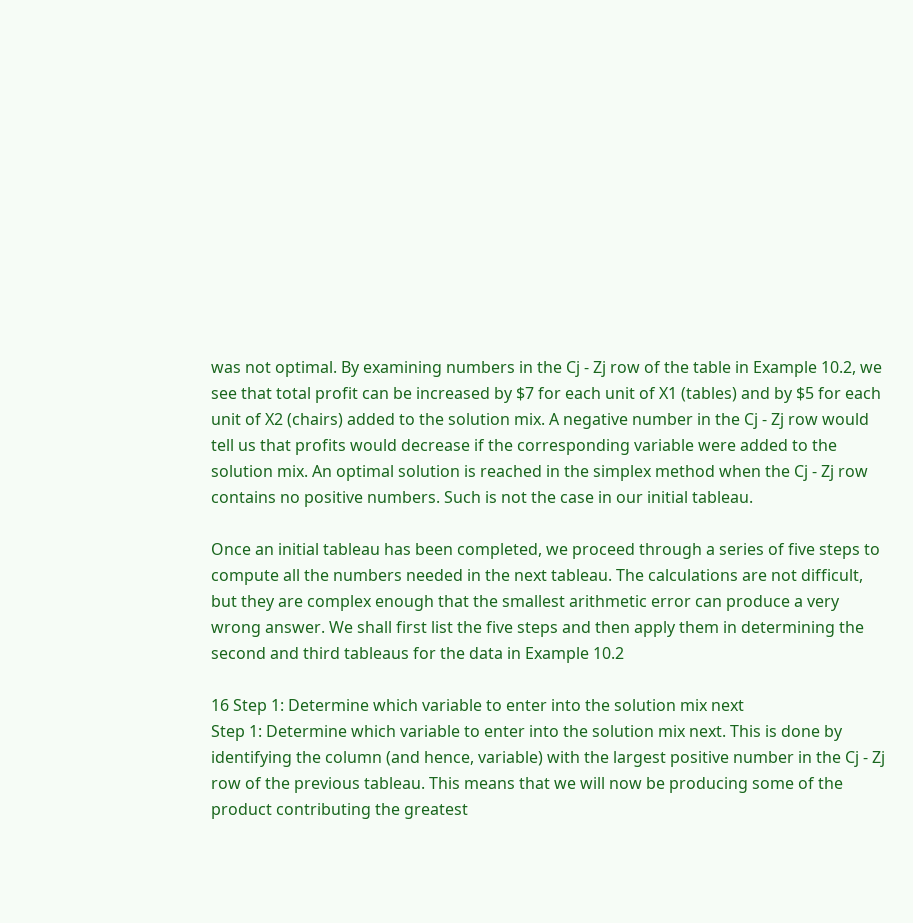was not optimal. By examining numbers in the Cj - Zj row of the table in Example 10.2, we see that total profit can be increased by $7 for each unit of X1 (tables) and by $5 for each unit of X2 (chairs) added to the solution mix. A negative number in the Cj - Zj row would tell us that profits would decrease if the corresponding variable were added to the solution mix. An optimal solution is reached in the simplex method when the Cj - Zj row contains no positive numbers. Such is not the case in our initial tableau.

Once an initial tableau has been completed, we proceed through a series of five steps to compute all the numbers needed in the next tableau. The calculations are not difficult, but they are complex enough that the smallest arithmetic error can produce a very wrong answer. We shall first list the five steps and then apply them in determining the second and third tableaus for the data in Example 10.2

16 Step 1: Determine which variable to enter into the solution mix next
Step 1: Determine which variable to enter into the solution mix next. This is done by identifying the column (and hence, variable) with the largest positive number in the Cj - Zj row of the previous tableau. This means that we will now be producing some of the product contributing the greatest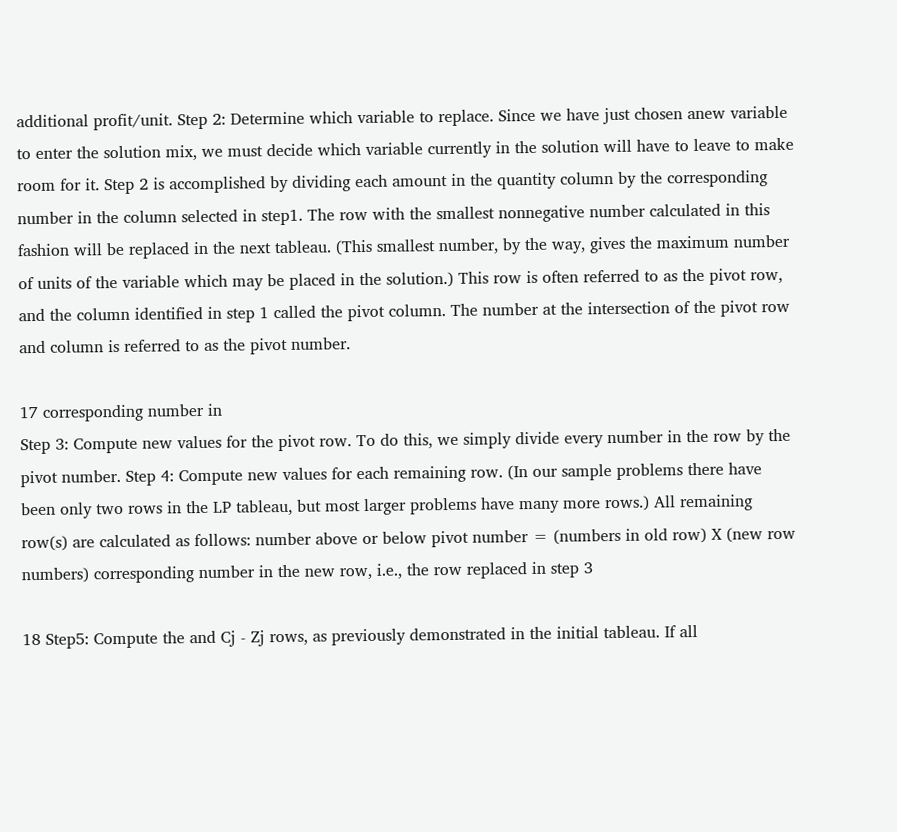additional profit/unit. Step 2: Determine which variable to replace. Since we have just chosen anew variable to enter the solution mix, we must decide which variable currently in the solution will have to leave to make room for it. Step 2 is accomplished by dividing each amount in the quantity column by the corresponding number in the column selected in step1. The row with the smallest nonnegative number calculated in this fashion will be replaced in the next tableau. (This smallest number, by the way, gives the maximum number of units of the variable which may be placed in the solution.) This row is often referred to as the pivot row, and the column identified in step 1 called the pivot column. The number at the intersection of the pivot row and column is referred to as the pivot number.

17 corresponding number in
Step 3: Compute new values for the pivot row. To do this, we simply divide every number in the row by the pivot number. Step 4: Compute new values for each remaining row. (In our sample problems there have been only two rows in the LP tableau, but most larger problems have many more rows.) All remaining row(s) are calculated as follows: number above or below pivot number = (numbers in old row) X (new row numbers) corresponding number in the new row, i.e., the row replaced in step 3

18 Step5: Compute the and Cj - Zj rows, as previously demonstrated in the initial tableau. If all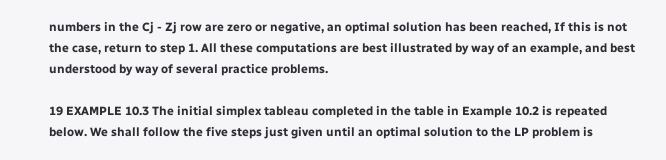numbers in the Cj - Zj row are zero or negative, an optimal solution has been reached, If this is not the case, return to step 1. All these computations are best illustrated by way of an example, and best understood by way of several practice problems.

19 EXAMPLE 10.3 The initial simplex tableau completed in the table in Example 10.2 is repeated below. We shall follow the five steps just given until an optimal solution to the LP problem is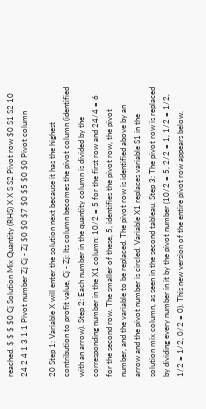reached. $ $ $ $0 Cj Solution Mix Quantity (RHS) X X S S2 Pivot row $0 S1 S2 10 24 2 4 1 3 1 1 Pivot number Zj Cj - Zj $0 $0 $7 $0 $5 $0 $0 Pivot column

20 Step 1: Variable X will enter the solution next because it has the highest contribution to profit value, Cj - Zj: Its column becomes the pivot column (identified with an arrow). Step 2: Each number in the quantity column is divided by the corresponding number in the X1 column: 10/2 = 5 for the first row and 24/4 = 6 for the second row. The smaller of these, 5, identifies the pivot row, the pivot number, and the variable to be replaced. The pivot row is identified above by an arrow and the pivot number is circled. Variable X1 replaces variable S1 in the solution mix column, as seen in the second tableau. Step 3: The pivot row is replaced by dividing every number in it by the pivot number (10/2 = 5, 2/2 = 1, 1/2 = 1/2, 1/2 = 1/2, 0/2 = 0). This new version of the entire pivot row appears below.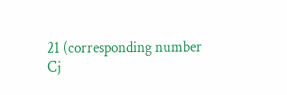21 (corresponding number
Cj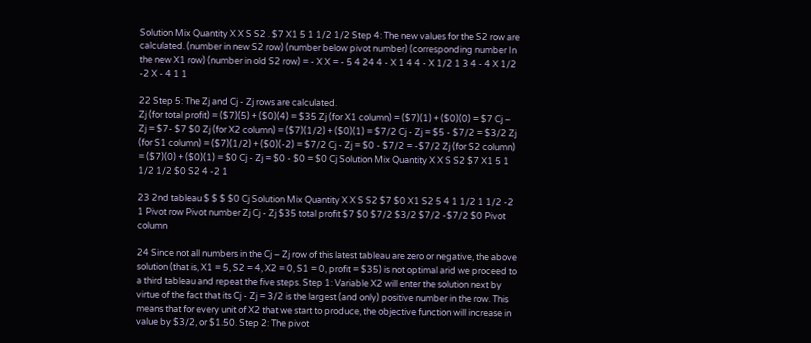Solution Mix Quantity X X S S2 . $7 X1 5 1 1/2 1/2 Step 4: The new values for the S2 row are calculated. (number in new S2 row) (number below pivot number) (corresponding number In the new X1 row) (number in old S2 row) = - X X = - 5 4 24 4 - X 1 4 4 - X 1/2 1 3 4 - 4 X 1/2 -2 X - 4 1 1

22 Step 5: The Zj and Cj - Zj rows are calculated.
Zj (for total profit) = ($7)(5) + ($0)(4) = $35 Zj (for X1 column) = ($7)(1) + ($0)(0) = $7 Cj – Zj = $7- $7 $0 Zj (for X2 column) = ($7)(1/2) + ($0)(1) = $7/2 Cj - Zj = $5 - $7/2 = $3/2 Zj (for S1 column) = ($7)(1/2) + ($0)(-2) = $7/2 Cj - Zj = $0 - $7/2 = -$7/2 Zj (for S2 column) = ($7)(0) + ($0)(1) = $0 Cj - Zj = $0 - $0 = $0 Cj Solution Mix Quantity X X S S2 $7 X1 5 1 1/2 1/2 $0 S2 4 -2 1

23 2nd tableau $ $ $ $0 Cj Solution Mix Quantity X X S S2 $7 $0 X1 S2 5 4 1 1/2 1 1/2 -2 1 Pivot row Pivot number Zj Cj - Zj $35 total profit $7 $0 $7/2 $3/2 $7/2 -$7/2 $0 Pivot column

24 Since not all numbers in the Cj – Zj row of this latest tableau are zero or negative, the above solution (that is, X1 = 5, S2 = 4, X2 = 0, S1 = 0, profit = $35) is not optimal arid we proceed to a third tableau and repeat the five steps. Step 1: Variable X2 will enter the solution next by virtue of the fact that its Cj - Zj = 3/2 is the largest (and only) positive number in the row. This means that for every unit of X2 that we start to produce, the objective function will increase in value by $3/2, or $1.50. Step 2: The pivot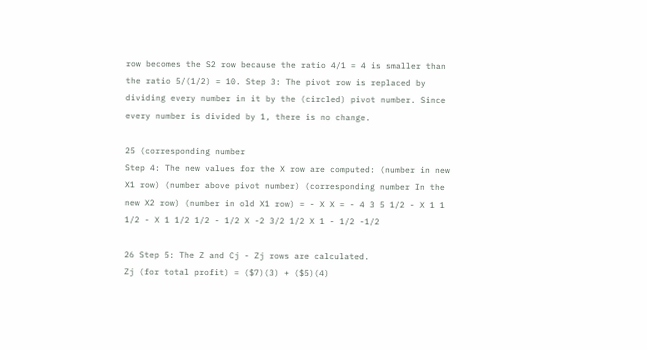row becomes the S2 row because the ratio 4/1 = 4 is smaller than the ratio 5/(1/2) = 10. Step 3: The pivot row is replaced by dividing every number in it by the (circled) pivot number. Since every number is divided by 1, there is no change.

25 (corresponding number
Step 4: The new values for the X row are computed: (number in new X1 row) (number above pivot number) (corresponding number In the new X2 row) (number in old X1 row) = - X X = - 4 3 5 1/2 - X 1 1 1/2 - X 1 1/2 1/2 - 1/2 X -2 3/2 1/2 X 1 - 1/2 -1/2

26 Step 5: The Z and Cj - Zj rows are calculated.
Zj (for total profit) = ($7)(3) + ($5)(4)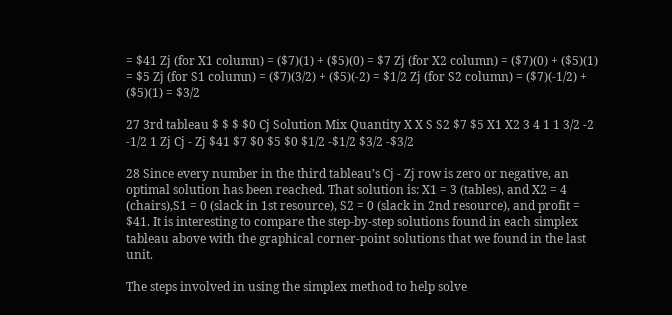= $41 Zj (for X1 column) = ($7)(1) + ($5)(0) = $7 Zj (for X2 column) = ($7)(0) + ($5)(1) = $5 Zj (for S1 column) = ($7)(3/2) + ($5)(-2) = $1/2 Zj (for S2 column) = ($7)(-1/2) + ($5)(1) = $3/2

27 3rd tableau $ $ $ $0 Cj Solution Mix Quantity X X S S2 $7 $5 X1 X2 3 4 1 1 3/2 -2 -1/2 1 Zj Cj - Zj $41 $7 $0 $5 $0 $1/2 -$1/2 $3/2 -$3/2

28 Since every number in the third tableau’s Cj - Zj row is zero or negative, an optimal solution has been reached. That solution is: X1 = 3 (tables), and X2 = 4 (chairs),S1 = 0 (slack in 1st resource), S2 = 0 (slack in 2nd resource), and profit = $41. It is interesting to compare the step-by-step solutions found in each simplex tableau above with the graphical corner-point solutions that we found in the last unit.

The steps involved in using the simplex method to help solve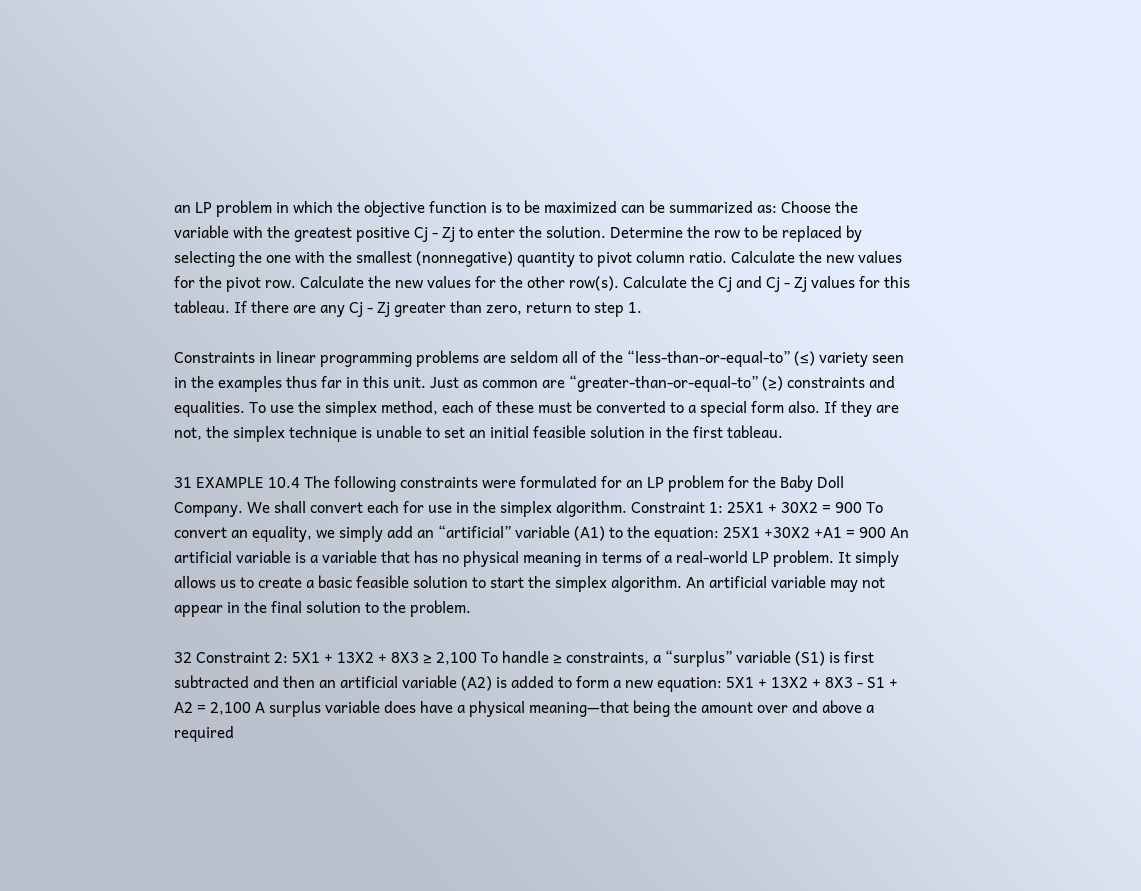an LP problem in which the objective function is to be maximized can be summarized as: Choose the variable with the greatest positive Cj - Zj to enter the solution. Determine the row to be replaced by selecting the one with the smallest (nonnegative) quantity to pivot column ratio. Calculate the new values for the pivot row. Calculate the new values for the other row(s). Calculate the Cj and Cj - Zj values for this tableau. If there are any Cj - Zj greater than zero, return to step 1.

Constraints in linear programming problems are seldom all of the “less-than-or-equal-to” (≤) variety seen in the examples thus far in this unit. Just as common are “greater-than-or-equal-to” (≥) constraints and equalities. To use the simplex method, each of these must be converted to a special form also. If they are not, the simplex technique is unable to set an initial feasible solution in the first tableau.

31 EXAMPLE 10.4 The following constraints were formulated for an LP problem for the Baby Doll Company. We shall convert each for use in the simplex algorithm. Constraint 1: 25X1 + 30X2 = 900 To convert an equality, we simply add an “artificial” variable (A1) to the equation: 25X1 +30X2 +A1 = 900 An artificial variable is a variable that has no physical meaning in terms of a real-world LP problem. It simply allows us to create a basic feasible solution to start the simplex algorithm. An artificial variable may not appear in the final solution to the problem.

32 Constraint 2: 5X1 + 13X2 + 8X3 ≥ 2,100 To handle ≥ constraints, a “surplus” variable (S1) is first subtracted and then an artificial variable (A2) is added to form a new equation: 5X1 + 13X2 + 8X3 - S1 + A2 = 2,100 A surplus variable does have a physical meaning—that being the amount over and above a required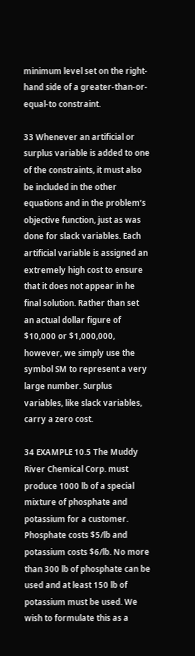minimum level set on the right-hand side of a greater-than-or-equal-to constraint.

33 Whenever an artificial or surplus variable is added to one of the constraints, it must also be included in the other equations and in the problem’s objective function, just as was done for slack variables. Each artificial variable is assigned an extremely high cost to ensure that it does not appear in he final solution. Rather than set an actual dollar figure of $10,000 or $1,000,000, however, we simply use the symbol SM to represent a very large number. Surplus variables, like slack variables, carry a zero cost.

34 EXAMPLE 10.5 The Muddy River Chemical Corp. must produce 1000 lb of a special mixture of phosphate and potassium for a customer. Phosphate costs $5/lb and potassium costs $6/lb. No more than 300 lb of phosphate can be used and at least 150 lb of potassium must be used. We wish to formulate this as a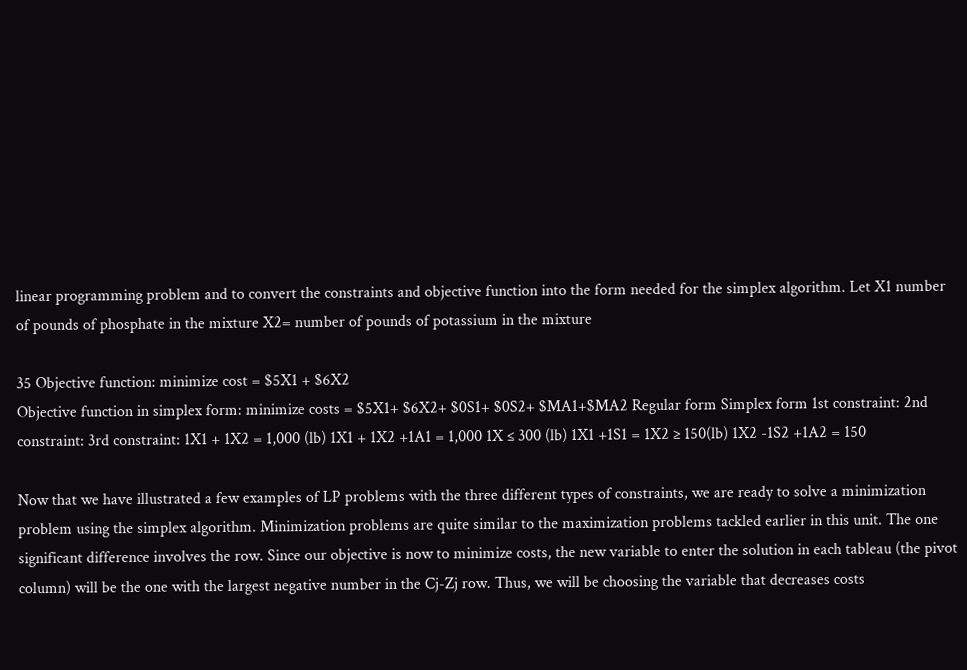linear programming problem and to convert the constraints and objective function into the form needed for the simplex algorithm. Let X1 number of pounds of phosphate in the mixture X2= number of pounds of potassium in the mixture

35 Objective function: minimize cost = $5X1 + $6X2
Objective function in simplex form: minimize costs = $5X1+ $6X2+ $0S1+ $0S2+ $MA1+$MA2 Regular form Simplex form 1st constraint: 2nd constraint: 3rd constraint: 1X1 + 1X2 = 1,000 (lb) 1X1 + 1X2 +1A1 = 1,000 1X ≤ 300 (lb) 1X1 +1S1 = 1X2 ≥ 150(lb) 1X2 -1S2 +1A2 = 150

Now that we have illustrated a few examples of LP problems with the three different types of constraints, we are ready to solve a minimization problem using the simplex algorithm. Minimization problems are quite similar to the maximization problems tackled earlier in this unit. The one significant difference involves the row. Since our objective is now to minimize costs, the new variable to enter the solution in each tableau (the pivot column) will be the one with the largest negative number in the Cj-Zj row. Thus, we will be choosing the variable that decreases costs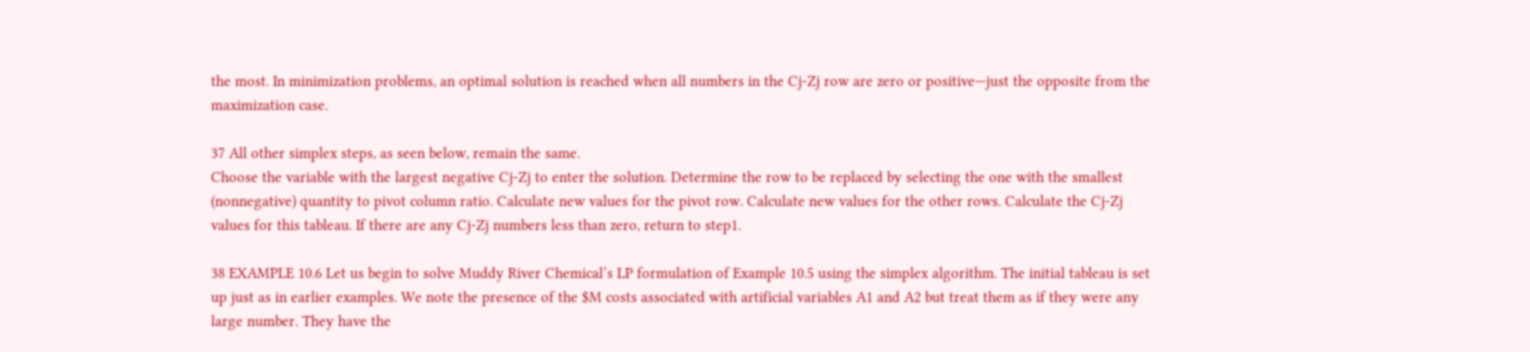the most. In minimization problems, an optimal solution is reached when all numbers in the Cj-Zj row are zero or positive—just the opposite from the maximization case.

37 All other simplex steps, as seen below, remain the same.
Choose the variable with the largest negative Cj-Zj to enter the solution. Determine the row to be replaced by selecting the one with the smallest (nonnegative) quantity to pivot column ratio. Calculate new values for the pivot row. Calculate new values for the other rows. Calculate the Cj-Zj values for this tableau. If there are any Cj-Zj numbers less than zero, return to step1.

38 EXAMPLE 10.6 Let us begin to solve Muddy River Chemical’s LP formulation of Example 10.5 using the simplex algorithm. The initial tableau is set up just as in earlier examples. We note the presence of the $M costs associated with artificial variables A1 and A2 but treat them as if they were any large number. They have the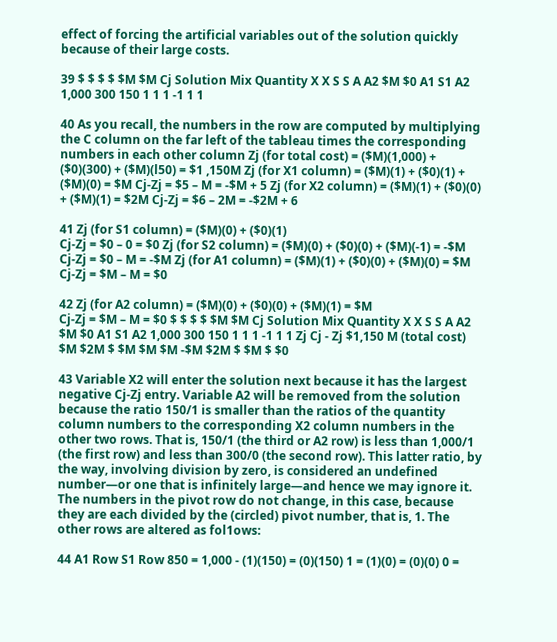effect of forcing the artificial variables out of the solution quickly because of their large costs.

39 $ $ $ $ $M $M Cj Solution Mix Quantity X X S S A A2 $M $0 A1 S1 A2 1,000 300 150 1 1 1 -1 1 1

40 As you recall, the numbers in the row are computed by multiplying the C column on the far left of the tableau times the corresponding numbers in each other column Zj (for total cost) = ($M)(1,000) + ($0)(300) + ($M)(l50) = $1 ,150M Zj (for X1 column) = ($M)(1) + ($0)(1) + ($M)(0) = $M Cj-Zj = $5 – M = -$M + 5 Zj (for X2 column) = ($M)(1) + ($0)(0) + ($M)(1) = $2M Cj-Zj = $6 – 2M = -$2M + 6

41 Zj (for S1 column) = ($M)(0) + ($0)(1)
Cj-Zj = $0 – 0 = $0 Zj (for S2 column) = ($M)(0) + ($0)(0) + ($M)(-1) = -$M Cj-Zj = $0 – M = -$M Zj (for A1 column) = ($M)(1) + ($0)(0) + ($M)(0) = $M Cj-Zj = $M – M = $0

42 Zj (for A2 column) = ($M)(0) + ($0)(0) + ($M)(1) = $M
Cj-Zj = $M – M = $0 $ $ $ $ $M $M Cj Solution Mix Quantity X X S S A A2 $M $0 A1 S1 A2 1,000 300 150 1 1 1 -1 1 1 Zj Cj - Zj $1,150 M (total cost) $M $2M $ $M $M $M -$M $2M $ $M $ $0

43 Variable X2 will enter the solution next because it has the largest negative Cj-Zj entry. Variable A2 will be removed from the solution because the ratio 150/1 is smaller than the ratios of the quantity column numbers to the corresponding X2 column numbers in the other two rows. That is, 150/1 (the third or A2 row) is less than 1,000/1 (the first row) and less than 300/0 (the second row). This latter ratio, by the way, involving division by zero, is considered an undefined number—or one that is infinitely large—and hence we may ignore it. The numbers in the pivot row do not change, in this case, because they are each divided by the (circled) pivot number, that is, 1. The other rows are altered as fol1ows:

44 A1 Row S1 Row 850 = 1,000 - (1)(150) = (0)(150) 1 = (1)(0) = (0)(0) 0 =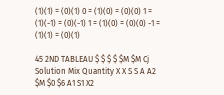(1)(1) = (0)(1) 0 = (1)(0) = (0)(0) 1 = (1)(-1) = (0)(-1) 1 = (1)(0) = (0)(0) -1 = (1)(1) = (0)(1)

45 2ND TABLEAU $ $ $ $ $M $M Cj Solution Mix Quantity X X S S A A2 $M $0 $6 A1 S1 X2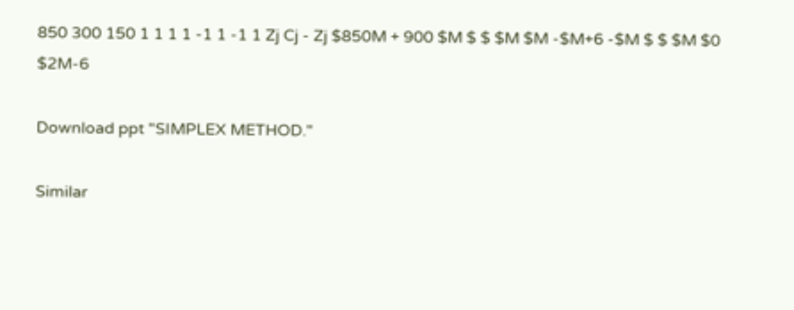850 300 150 1 1 1 1 -1 1 -1 1 Zj Cj - Zj $850M + 900 $M $ $ $M $M -$M+6 -$M $ $ $M $0 $2M-6

Download ppt "SIMPLEX METHOD."

Similar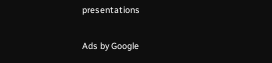presentations

Ads by Google